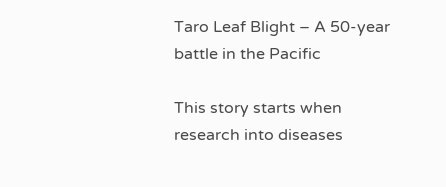Taro Leaf Blight – A 50-year battle in the Pacific

This story starts when research into diseases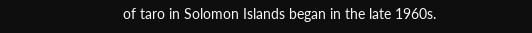of taro in Solomon Islands began in the late 1960s.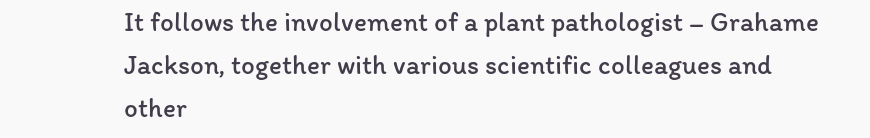It follows the involvement of a plant pathologist – Grahame Jackson, together with various scientific colleagues and other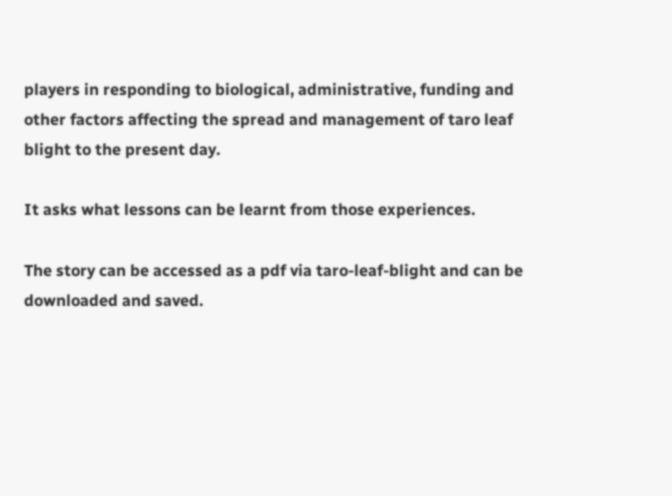players in responding to biological, administrative, funding and other factors affecting the spread and management of taro leaf blight to the present day.

It asks what lessons can be learnt from those experiences.

The story can be accessed as a pdf via taro-leaf-blight and can be downloaded and saved.